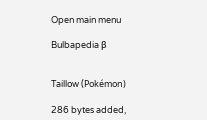Open main menu

Bulbapedia β


Taillow (Pokémon)

286 bytes added,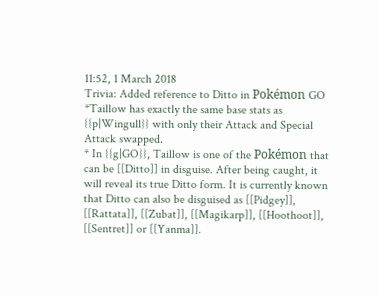11:52, 1 March 2018
Trivia: Added reference to Ditto in Pokémon GO
*Taillow has exactly the same base stats as {{p|Wingull}} with only their Attack and Special Attack swapped.
* In {{g|GO}}, Taillow is one of the Pokémon that can be [[Ditto]] in disguise. After being caught, it will reveal its true Ditto form. It is currently known that Ditto can also be disguised as [[Pidgey]], [[Rattata]], [[Zubat]], [[Magikarp]], [[Hoothoot]], [[Sentret]] or [[Yanma]].